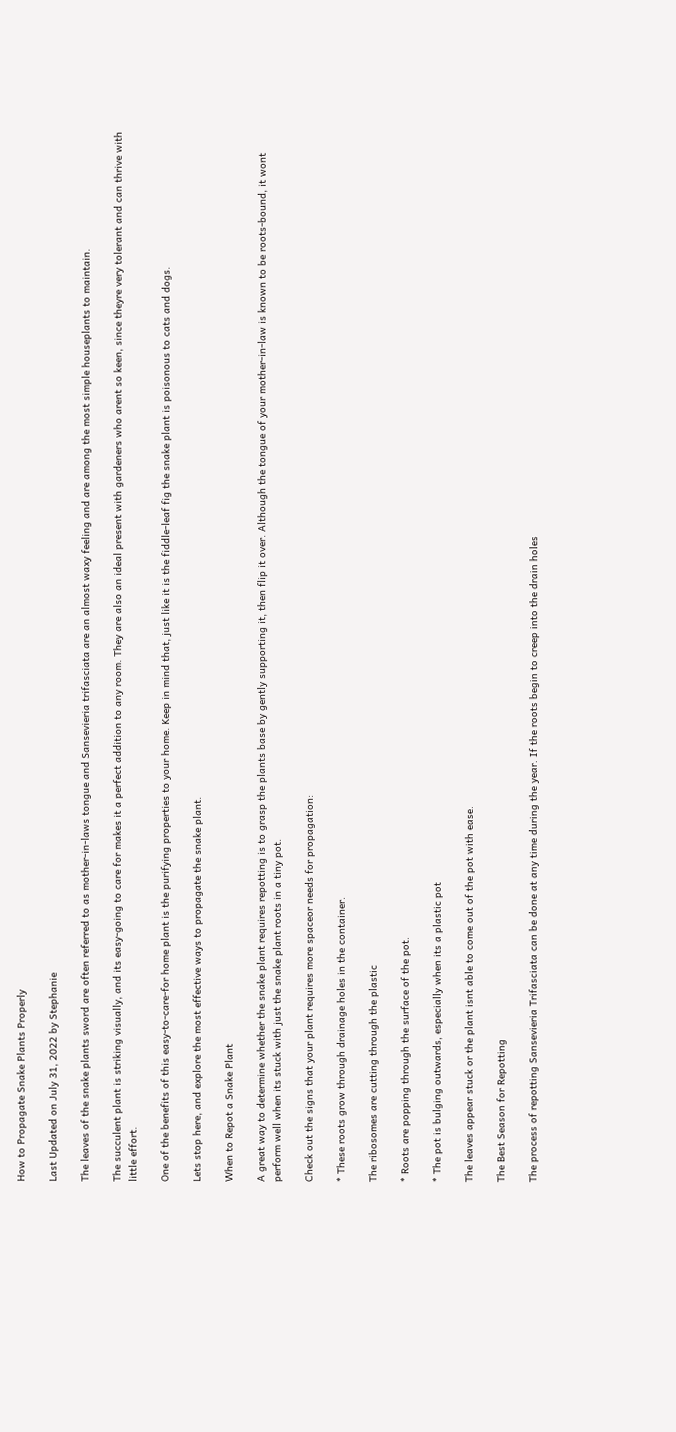How to Propagate Snake Plants Properly

Last Updated on July 31, 2022 by Stephanie

The leaves of the snake plants sword are often referred to as mother-in-laws tongue and Sansevieria trifasciata are an almost waxy feeling and are among the most simple houseplants to maintain.

The succulent plant is striking visually, and its easy-going to care for makes it a perfect addition to any room. They are also an ideal present with gardeners who arent so keen, since theyre very tolerant and can thrive with little effort.

One of the benefits of this easy-to-care-for home plant is the purifying properties to your home. Keep in mind that, just like it is the fiddle-leaf fig the snake plant is poisonous to cats and dogs.

Lets stop here, and explore the most effective ways to propagate the snake plant.

When to Repot a Snake Plant

A great way to determine whether the snake plant requires repotting is to grasp the plants base by gently supporting it, then flip it over. Although the tongue of your mother-in-law is known to be roots-bound, it wont perform well when its stuck with just the snake plant roots in a tiny pot.

Check out the signs that your plant requires more spaceor needs for propagation:

* These roots grow through drainage holes in the container.

The ribosomes are cutting through the plastic

* Roots are popping through the surface of the pot.

* The pot is bulging outwards, especially when its a plastic pot

The leaves appear stuck or the plant isnt able to come out of the pot with ease.

The Best Season for Repotting

The process of repotting Sansevieria Trifasciata can be done at any time during the year. If the roots begin to creep into the drain holes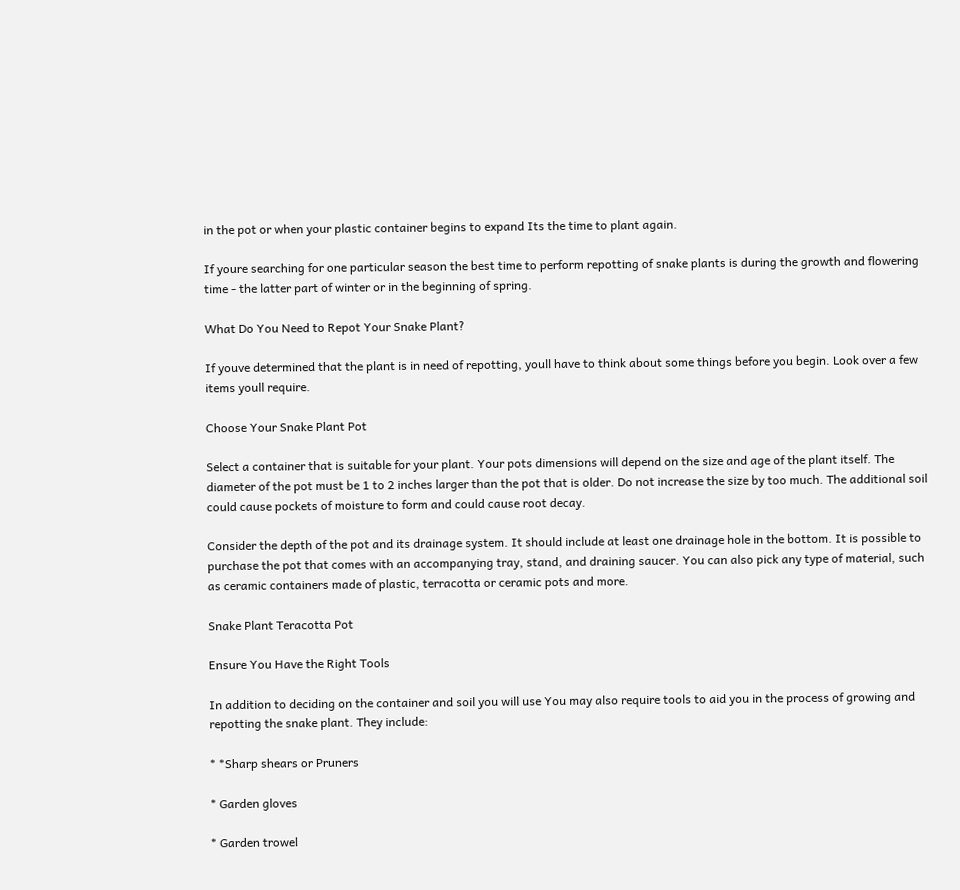in the pot or when your plastic container begins to expand Its the time to plant again.

If youre searching for one particular season the best time to perform repotting of snake plants is during the growth and flowering time - the latter part of winter or in the beginning of spring.

What Do You Need to Repot Your Snake Plant?

If youve determined that the plant is in need of repotting, youll have to think about some things before you begin. Look over a few items youll require.

Choose Your Snake Plant Pot

Select a container that is suitable for your plant. Your pots dimensions will depend on the size and age of the plant itself. The diameter of the pot must be 1 to 2 inches larger than the pot that is older. Do not increase the size by too much. The additional soil could cause pockets of moisture to form and could cause root decay.

Consider the depth of the pot and its drainage system. It should include at least one drainage hole in the bottom. It is possible to purchase the pot that comes with an accompanying tray, stand, and draining saucer. You can also pick any type of material, such as ceramic containers made of plastic, terracotta or ceramic pots and more.

Snake Plant Teracotta Pot

Ensure You Have the Right Tools

In addition to deciding on the container and soil you will use You may also require tools to aid you in the process of growing and repotting the snake plant. They include:

* *Sharp shears or Pruners

* Garden gloves

* Garden trowel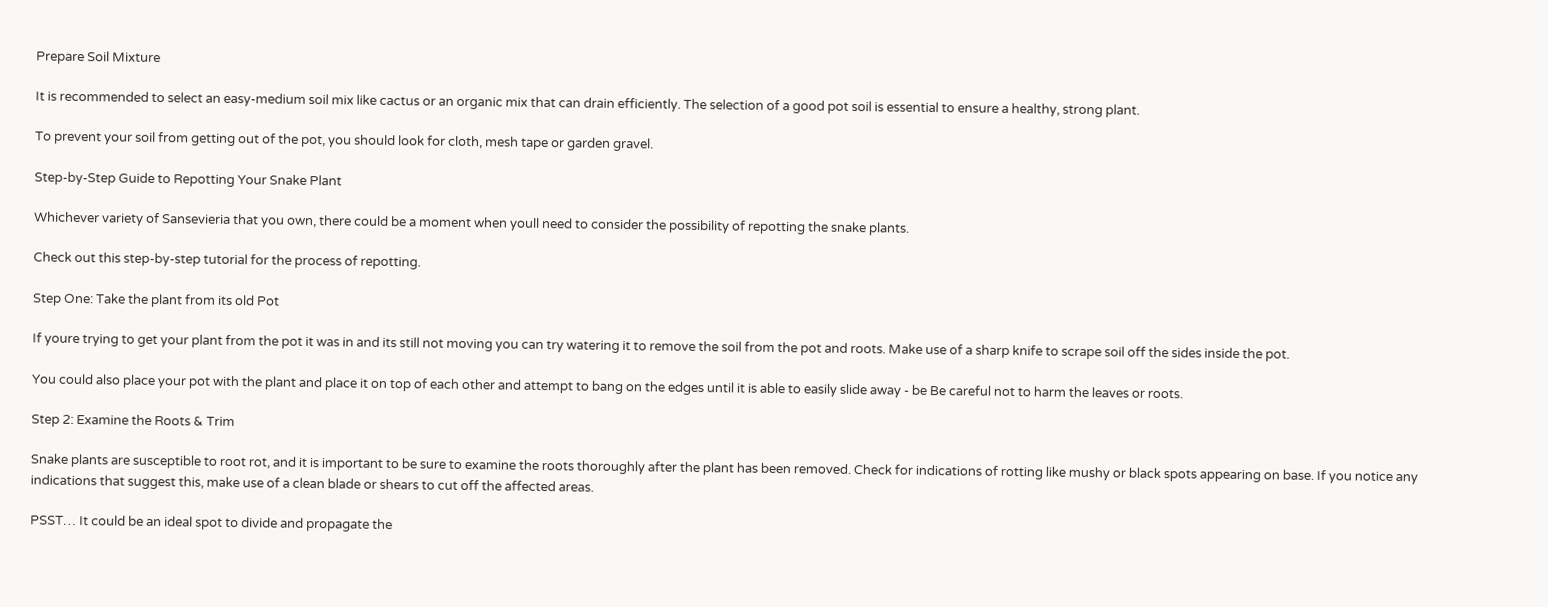Prepare Soil Mixture

It is recommended to select an easy-medium soil mix like cactus or an organic mix that can drain efficiently. The selection of a good pot soil is essential to ensure a healthy, strong plant.

To prevent your soil from getting out of the pot, you should look for cloth, mesh tape or garden gravel.

Step-by-Step Guide to Repotting Your Snake Plant

Whichever variety of Sansevieria that you own, there could be a moment when youll need to consider the possibility of repotting the snake plants.

Check out this step-by-step tutorial for the process of repotting.

Step One: Take the plant from its old Pot

If youre trying to get your plant from the pot it was in and its still not moving you can try watering it to remove the soil from the pot and roots. Make use of a sharp knife to scrape soil off the sides inside the pot.

You could also place your pot with the plant and place it on top of each other and attempt to bang on the edges until it is able to easily slide away - be Be careful not to harm the leaves or roots.

Step 2: Examine the Roots & Trim

Snake plants are susceptible to root rot, and it is important to be sure to examine the roots thoroughly after the plant has been removed. Check for indications of rotting like mushy or black spots appearing on base. If you notice any indications that suggest this, make use of a clean blade or shears to cut off the affected areas.

PSST… It could be an ideal spot to divide and propagate the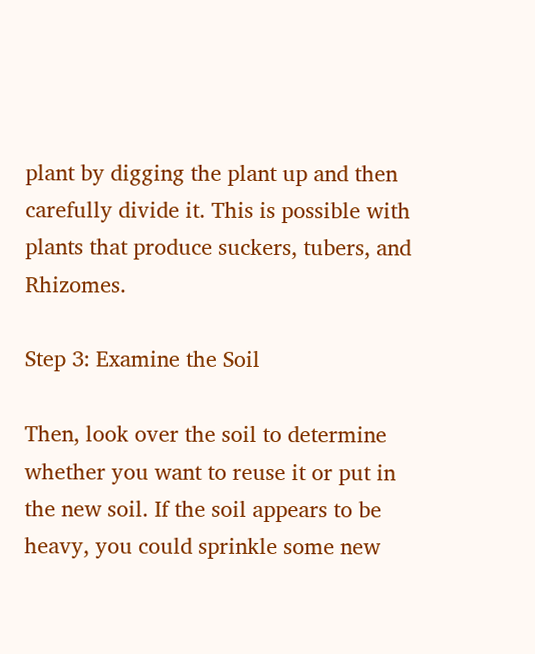plant by digging the plant up and then carefully divide it. This is possible with plants that produce suckers, tubers, and Rhizomes.

Step 3: Examine the Soil

Then, look over the soil to determine whether you want to reuse it or put in the new soil. If the soil appears to be heavy, you could sprinkle some new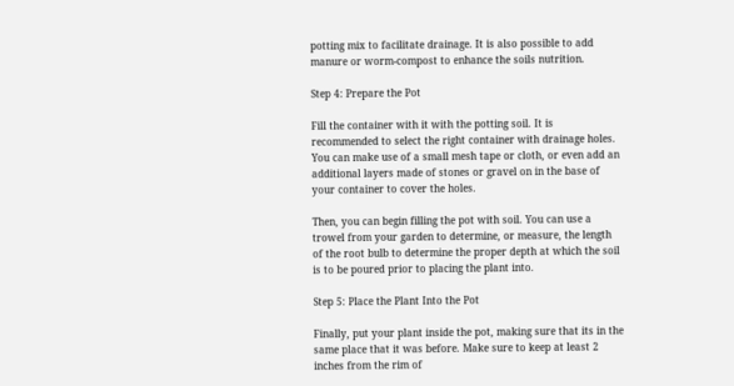potting mix to facilitate drainage. It is also possible to add manure or worm-compost to enhance the soils nutrition.

Step 4: Prepare the Pot

Fill the container with it with the potting soil. It is recommended to select the right container with drainage holes. You can make use of a small mesh tape or cloth, or even add an additional layers made of stones or gravel on in the base of your container to cover the holes.

Then, you can begin filling the pot with soil. You can use a trowel from your garden to determine, or measure, the length of the root bulb to determine the proper depth at which the soil is to be poured prior to placing the plant into.

Step 5: Place the Plant Into the Pot

Finally, put your plant inside the pot, making sure that its in the same place that it was before. Make sure to keep at least 2 inches from the rim of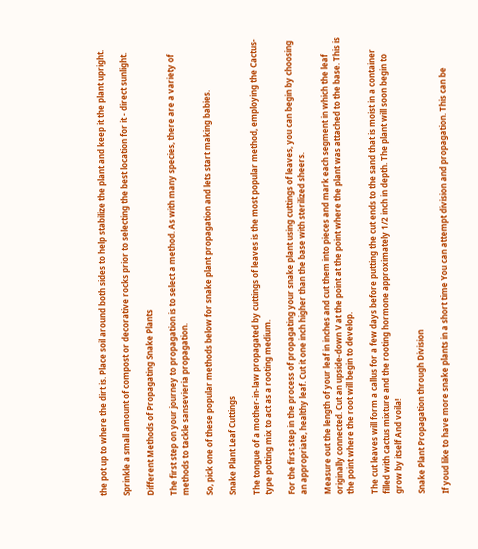the pot up to where the dirt is. Place soil around both sides to help stabilize the plant and keep it the plant upright.

Sprinkle a small amount of compost or decorative rocks prior to selecting the best location for it - direct sunlight.

Different Methods of Propagating Snake Plants

The first step on your journey to propagation is to select a method. As with many species, there are a variety of methods to tackle sansevieria propagation.

So, pick one of these popular methods below for snake plant propagation and lets start making babies.

Snake Plant Leaf Cuttings

The tongue of a mother-in-law propagated by cuttings of leaves is the most popular method, employing the Cactus-type potting mix to act as a rooting medium.

For the first step in the process of propagating your snake plant using cuttings of leaves, you can begin by choosing an appropriate, healthy leaf. Cut it one inch higher than the base with sterilized sheers.

Measure out the length of your leaf in inches and cut them into pieces and mark each segment in which the leaf originally connected. Cut an upside-down V at the point at the point where the plant was attached to the base. This is the point where the root will begin to develop.

The cut leaves will form a callus for a few days before putting the cut ends to the sand that is moist in a container filled with cactus mixture and the rooting hormone approximately 1/2 inch in depth. The plant will soon begin to grow by itself And voila!

Snake Plant Propagation through Division

If youd like to have more snake plants in a short time You can attempt division and propagation. This can be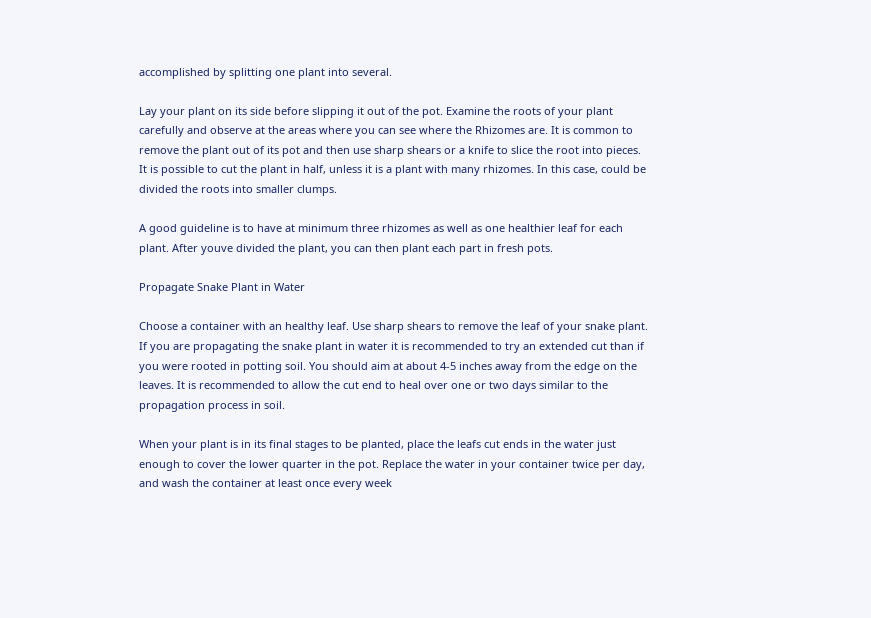accomplished by splitting one plant into several.

Lay your plant on its side before slipping it out of the pot. Examine the roots of your plant carefully and observe at the areas where you can see where the Rhizomes are. It is common to remove the plant out of its pot and then use sharp shears or a knife to slice the root into pieces. It is possible to cut the plant in half, unless it is a plant with many rhizomes. In this case, could be divided the roots into smaller clumps.

A good guideline is to have at minimum three rhizomes as well as one healthier leaf for each plant. After youve divided the plant, you can then plant each part in fresh pots.

Propagate Snake Plant in Water

Choose a container with an healthy leaf. Use sharp shears to remove the leaf of your snake plant. If you are propagating the snake plant in water it is recommended to try an extended cut than if you were rooted in potting soil. You should aim at about 4-5 inches away from the edge on the leaves. It is recommended to allow the cut end to heal over one or two days similar to the propagation process in soil.

When your plant is in its final stages to be planted, place the leafs cut ends in the water just enough to cover the lower quarter in the pot. Replace the water in your container twice per day, and wash the container at least once every week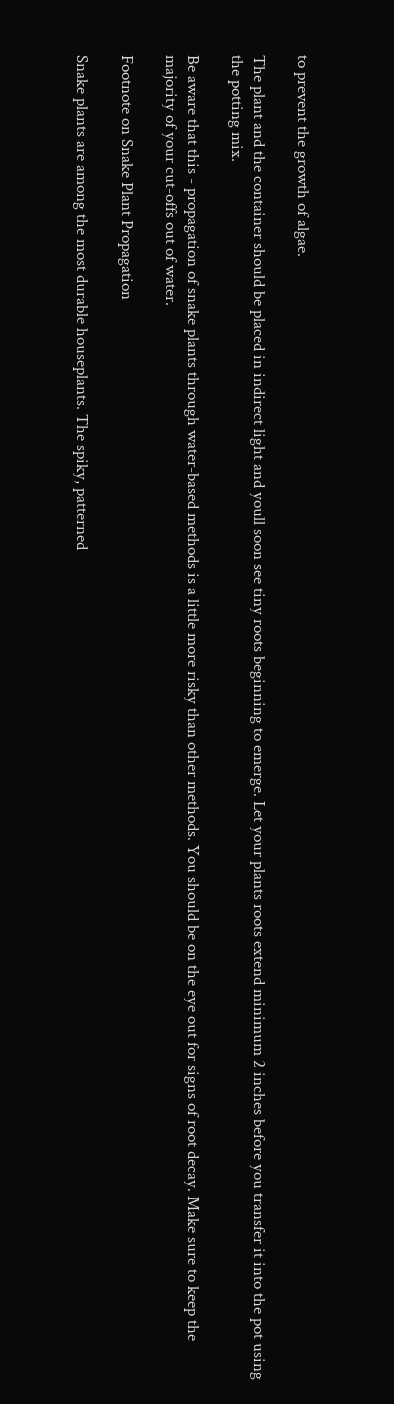to prevent the growth of algae.

The plant and the container should be placed in indirect light and youll soon see tiny roots beginning to emerge. Let your plants roots extend minimum 2 inches before you transfer it into the pot using the potting mix.

Be aware that this - propagation of snake plants through water-based methods is a little more risky than other methods. You should be on the eye out for signs of root decay. Make sure to keep the majority of your cut-offs out of water.

Footnote on Snake Plant Propagation

Snake plants are among the most durable houseplants. The spiky, patterned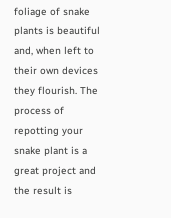foliage of snake plants is beautiful and, when left to their own devices they flourish. The process of repotting your snake plant is a great project and the result is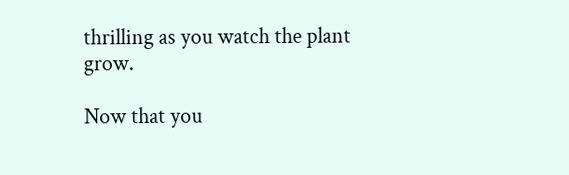thrilling as you watch the plant grow.

Now that you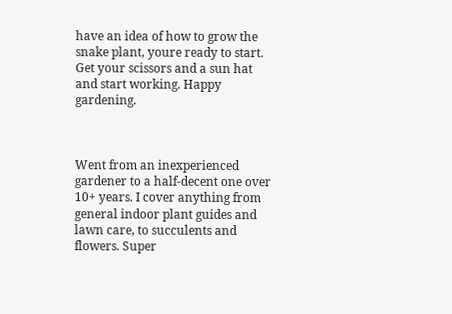have an idea of how to grow the snake plant, youre ready to start. Get your scissors and a sun hat and start working. Happy gardening.



Went from an inexperienced gardener to a half-decent one over 10+ years. I cover anything from general indoor plant guides and lawn care, to succulents and flowers. Super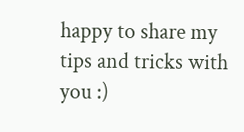happy to share my tips and tricks with you :)